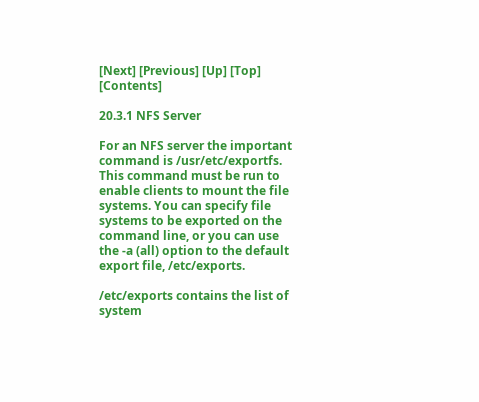[Next] [Previous] [Up] [Top] [Contents]

20.3.1 NFS Server

For an NFS server the important command is /usr/etc/exportfs. This command must be run to enable clients to mount the file systems. You can specify file systems to be exported on the command line, or you can use the -a (all) option to the default export file, /etc/exports.

/etc/exports contains the list of system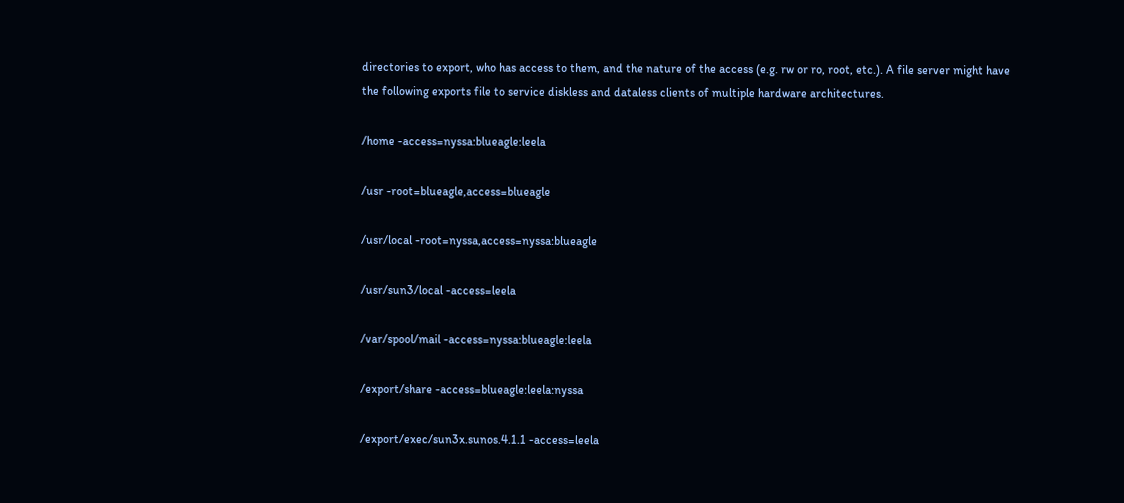directories to export, who has access to them, and the nature of the access (e.g. rw or ro, root, etc.). A file server might have the following exports file to service diskless and dataless clients of multiple hardware architectures.

/home -access=nyssa:blueagle:leela

/usr -root=blueagle,access=blueagle

/usr/local -root=nyssa,access=nyssa:blueagle

/usr/sun3/local -access=leela

/var/spool/mail -access=nyssa:blueagle:leela

/export/share -access=blueagle:leela:nyssa

/export/exec/sun3x.sunos.4.1.1 -access=leela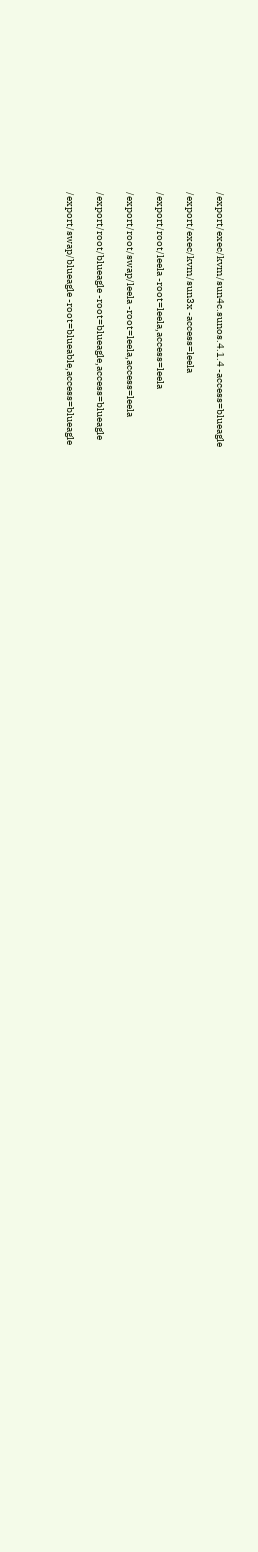/export/exec/kvm/sun4c.sunos.4.1.4 -access=blueagle

/export/exec/kvm/sun3x -access=leela

/export/root/leela -root=leela,access=leela

/export/root/swap/leela -root=leela,access=leela

/export/root/blueagle -root=blueagle,access=blueagle

/export/swap/blueagle -root=blueable,access=blueagle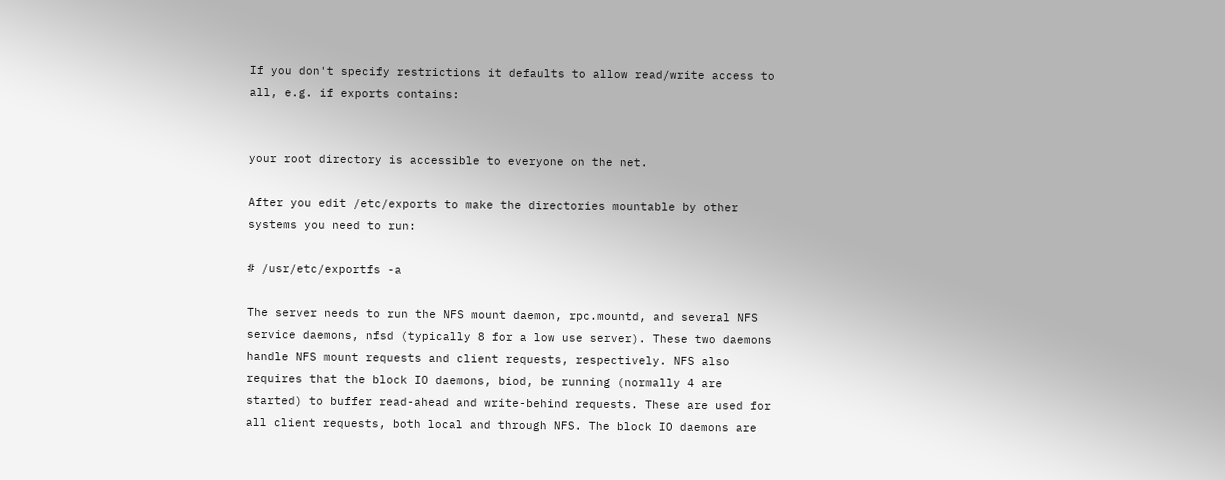If you don't specify restrictions it defaults to allow read/write access to all, e.g. if exports contains:


your root directory is accessible to everyone on the net.

After you edit /etc/exports to make the directories mountable by other systems you need to run:

# /usr/etc/exportfs -a

The server needs to run the NFS mount daemon, rpc.mountd, and several NFS service daemons, nfsd (typically 8 for a low use server). These two daemons handle NFS mount requests and client requests, respectively. NFS also requires that the block IO daemons, biod, be running (normally 4 are started) to buffer read-ahead and write-behind requests. These are used for all client requests, both local and through NFS. The block IO daemons are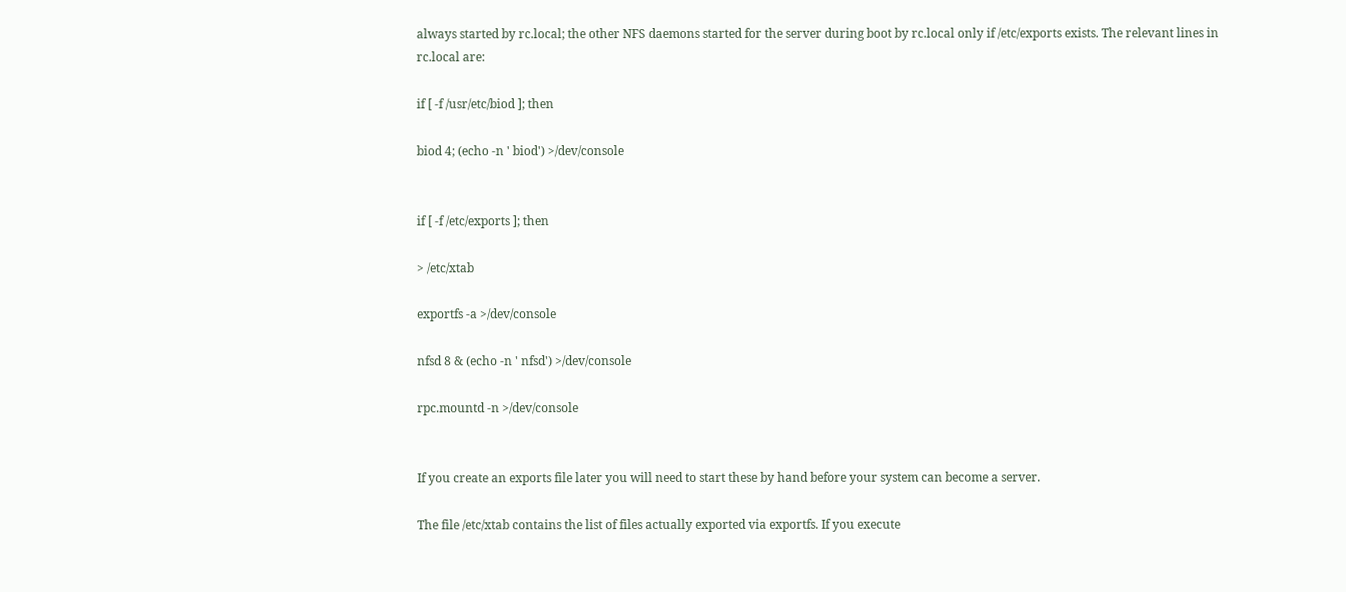always started by rc.local; the other NFS daemons started for the server during boot by rc.local only if /etc/exports exists. The relevant lines in rc.local are:

if [ -f /usr/etc/biod ]; then

biod 4; (echo -n ' biod') >/dev/console


if [ -f /etc/exports ]; then

> /etc/xtab

exportfs -a >/dev/console

nfsd 8 & (echo -n ' nfsd') >/dev/console

rpc.mountd -n >/dev/console


If you create an exports file later you will need to start these by hand before your system can become a server.

The file /etc/xtab contains the list of files actually exported via exportfs. If you execute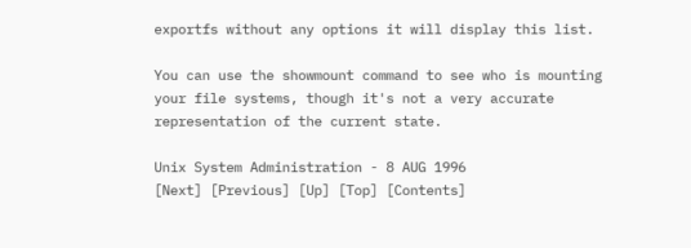exportfs without any options it will display this list.

You can use the showmount command to see who is mounting your file systems, though it's not a very accurate representation of the current state.

Unix System Administration - 8 AUG 1996
[Next] [Previous] [Up] [Top] [Contents]